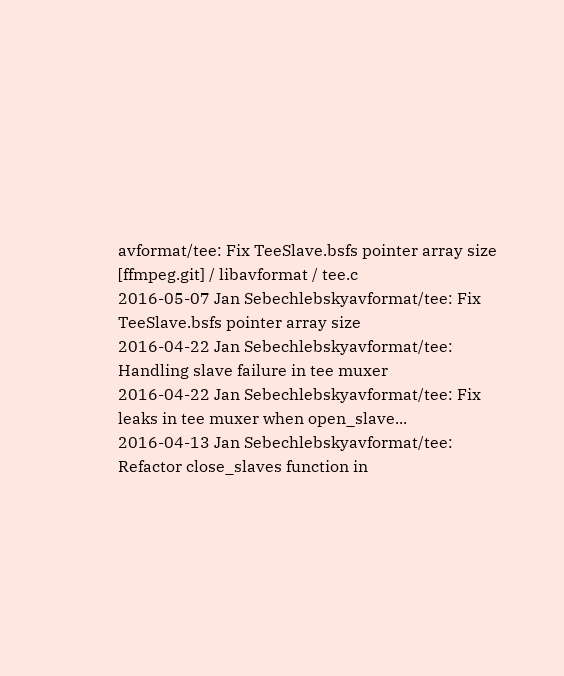avformat/tee: Fix TeeSlave.bsfs pointer array size
[ffmpeg.git] / libavformat / tee.c
2016-05-07 Jan Sebechlebskyavformat/tee: Fix TeeSlave.bsfs pointer array size
2016-04-22 Jan Sebechlebskyavformat/tee: Handling slave failure in tee muxer
2016-04-22 Jan Sebechlebskyavformat/tee: Fix leaks in tee muxer when open_slave...
2016-04-13 Jan Sebechlebskyavformat/tee: Refactor close_slaves function in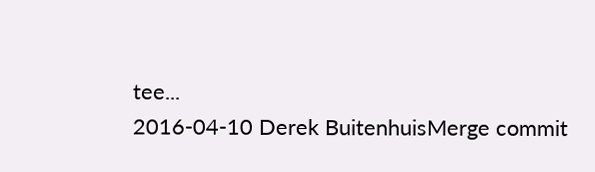tee...
2016-04-10 Derek BuitenhuisMerge commit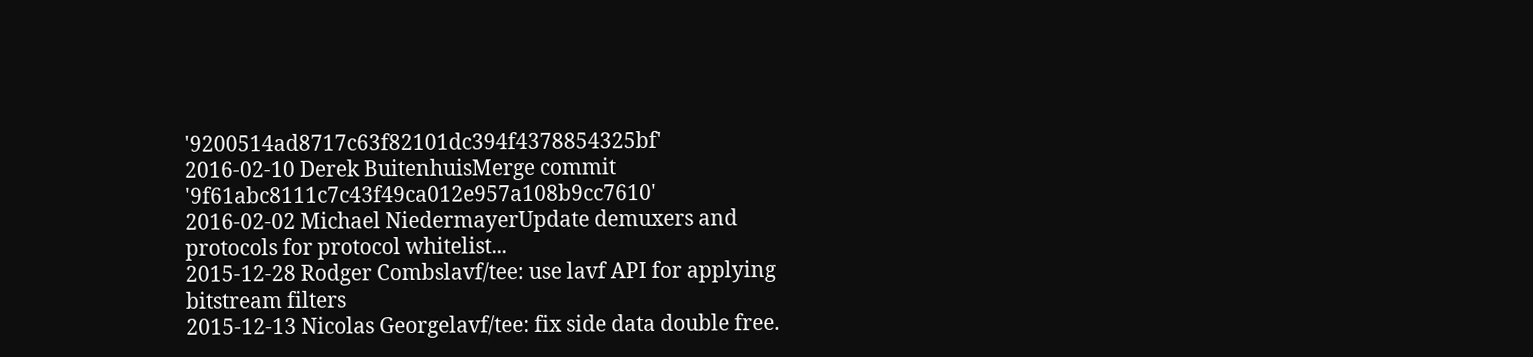'9200514ad8717c63f82101dc394f4378854325bf'
2016-02-10 Derek BuitenhuisMerge commit '9f61abc8111c7c43f49ca012e957a108b9cc7610'
2016-02-02 Michael NiedermayerUpdate demuxers and protocols for protocol whitelist...
2015-12-28 Rodger Combslavf/tee: use lavf API for applying bitstream filters
2015-12-13 Nicolas Georgelavf/tee: fix side data double free.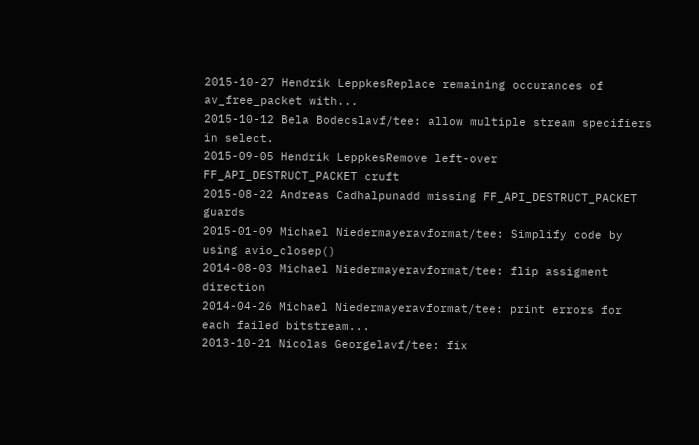2015-10-27 Hendrik LeppkesReplace remaining occurances of av_free_packet with...
2015-10-12 Bela Bodecslavf/tee: allow multiple stream specifiers in select.
2015-09-05 Hendrik LeppkesRemove left-over FF_API_DESTRUCT_PACKET cruft
2015-08-22 Andreas Cadhalpunadd missing FF_API_DESTRUCT_PACKET guards
2015-01-09 Michael Niedermayeravformat/tee: Simplify code by using avio_closep()
2014-08-03 Michael Niedermayeravformat/tee: flip assigment direction
2014-04-26 Michael Niedermayeravformat/tee: print errors for each failed bitstream...
2013-10-21 Nicolas Georgelavf/tee: fix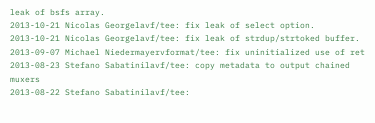leak of bsfs array.
2013-10-21 Nicolas Georgelavf/tee: fix leak of select option.
2013-10-21 Nicolas Georgelavf/tee: fix leak of strdup/strtoked buffer.
2013-09-07 Michael Niedermayervformat/tee: fix uninitialized use of ret
2013-08-23 Stefano Sabatinilavf/tee: copy metadata to output chained muxers
2013-08-22 Stefano Sabatinilavf/tee: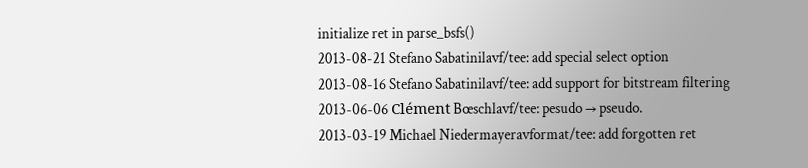initialize ret in parse_bsfs()
2013-08-21 Stefano Sabatinilavf/tee: add special select option
2013-08-16 Stefano Sabatinilavf/tee: add support for bitstream filtering
2013-06-06 Clément Bœschlavf/tee: pesudo → pseudo.
2013-03-19 Michael Niedermayeravformat/tee: add forgotten ret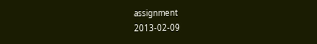assignment
2013-02-09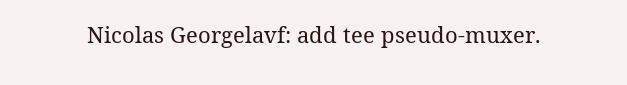Nicolas Georgelavf: add tee pseudo-muxer.